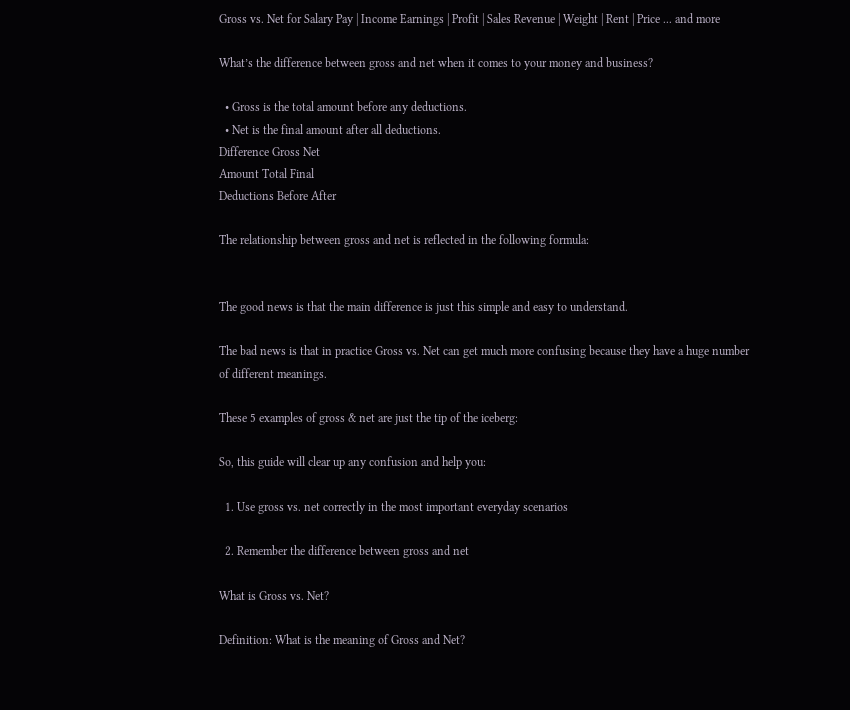Gross vs. Net for Salary Pay | Income Earnings | Profit | Sales Revenue | Weight | Rent | Price ... and more

What’s the difference between gross and net when it comes to your money and business?

  • Gross is the total amount before any deductions.
  • Net is the final amount after all deductions.
Difference Gross Net
Amount Total Final
Deductions Before After

The relationship between gross and net is reflected in the following formula:


The good news is that the main difference is just this simple and easy to understand.

The bad news is that in practice Gross vs. Net can get much more confusing because they have a huge number of different meanings.

These 5 examples of gross & net are just the tip of the iceberg:

So, this guide will clear up any confusion and help you:

  1. Use gross vs. net correctly in the most important everyday scenarios

  2. Remember the difference between gross and net

What is Gross vs. Net?

Definition: What is the meaning of Gross and Net?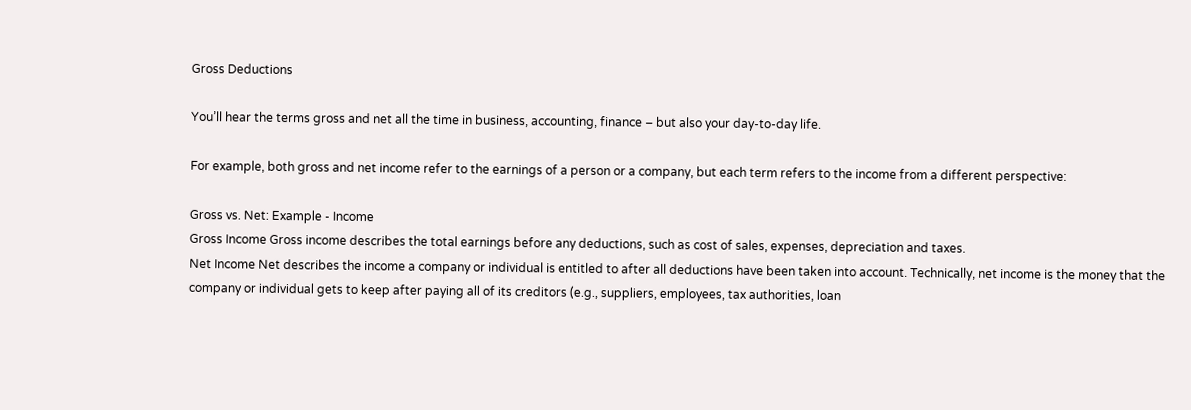Gross Deductions

You’ll hear the terms gross and net all the time in business, accounting, finance – but also your day-to-day life.

For example, both gross and net income refer to the earnings of a person or a company, but each term refers to the income from a different perspective:

Gross vs. Net: Example - Income
Gross Income Gross income describes the total earnings before any deductions, such as cost of sales, expenses, depreciation and taxes.
Net Income Net describes the income a company or individual is entitled to after all deductions have been taken into account. Technically, net income is the money that the company or individual gets to keep after paying all of its creditors (e.g., suppliers, employees, tax authorities, loan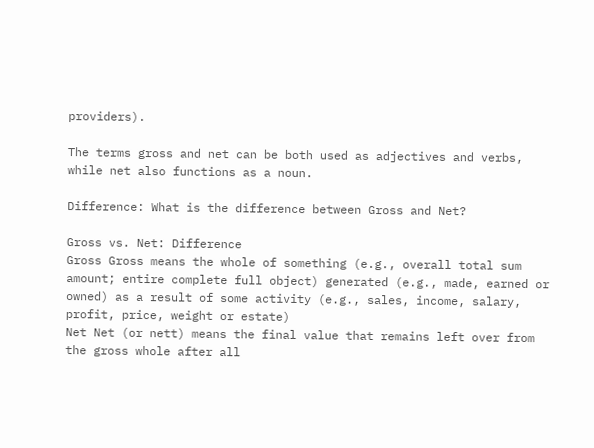providers).

The terms gross and net can be both used as adjectives and verbs, while net also functions as a noun.

Difference: What is the difference between Gross and Net?

Gross vs. Net: Difference
Gross Gross means the whole of something (e.g., overall total sum amount; entire complete full object) generated (e.g., made, earned or owned) as a result of some activity (e.g., sales, income, salary, profit, price, weight or estate)
Net Net (or nett) means the final value that remains left over from the gross whole after all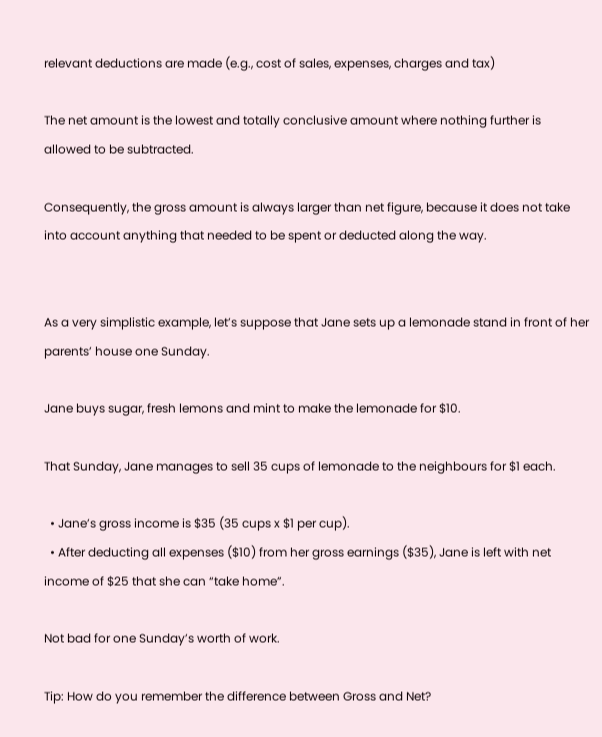relevant deductions are made (e.g., cost of sales, expenses, charges and tax)

The net amount is the lowest and totally conclusive amount where nothing further is allowed to be subtracted.

Consequently, the gross amount is always larger than net figure, because it does not take into account anything that needed to be spent or deducted along the way.


As a very simplistic example, let’s suppose that Jane sets up a lemonade stand in front of her parents’ house one Sunday.

Jane buys sugar, fresh lemons and mint to make the lemonade for $10.

That Sunday, Jane manages to sell 35 cups of lemonade to the neighbours for $1 each.

  • Jane’s gross income is $35 (35 cups x $1 per cup).
  • After deducting all expenses ($10) from her gross earnings ($35), Jane is left with net income of $25 that she can “take home”.

Not bad for one Sunday’s worth of work.

Tip: How do you remember the difference between Gross and Net?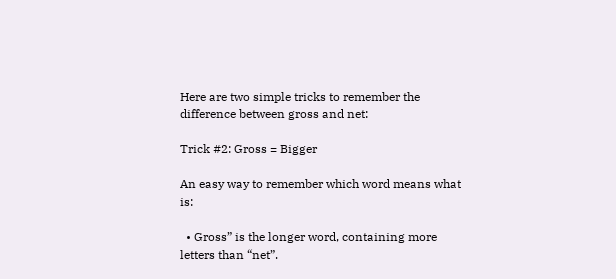Here are two simple tricks to remember the difference between gross and net:

Trick #2: Gross = Bigger

An easy way to remember which word means what is:

  • Gross” is the longer word, containing more letters than “net”.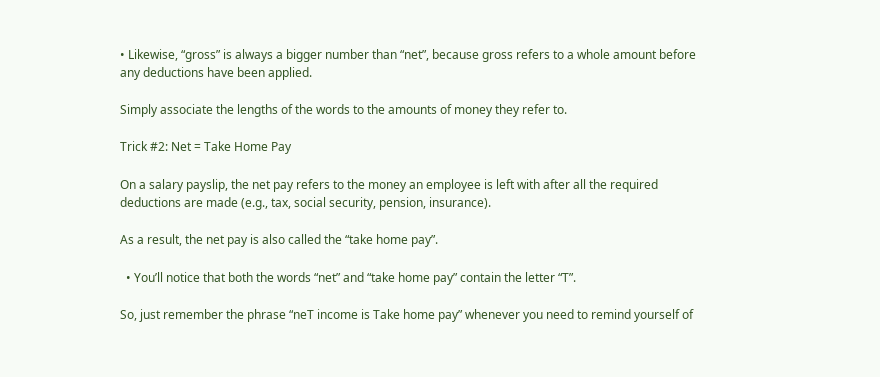• Likewise, “gross” is always a bigger number than “net”, because gross refers to a whole amount before any deductions have been applied.

Simply associate the lengths of the words to the amounts of money they refer to.

Trick #2: Net = Take Home Pay

On a salary payslip, the net pay refers to the money an employee is left with after all the required deductions are made (e.g., tax, social security, pension, insurance).

As a result, the net pay is also called the “take home pay”.

  • You’ll notice that both the words “net” and “take home pay” contain the letter “T”.

So, just remember the phrase “neT income is Take home pay” whenever you need to remind yourself of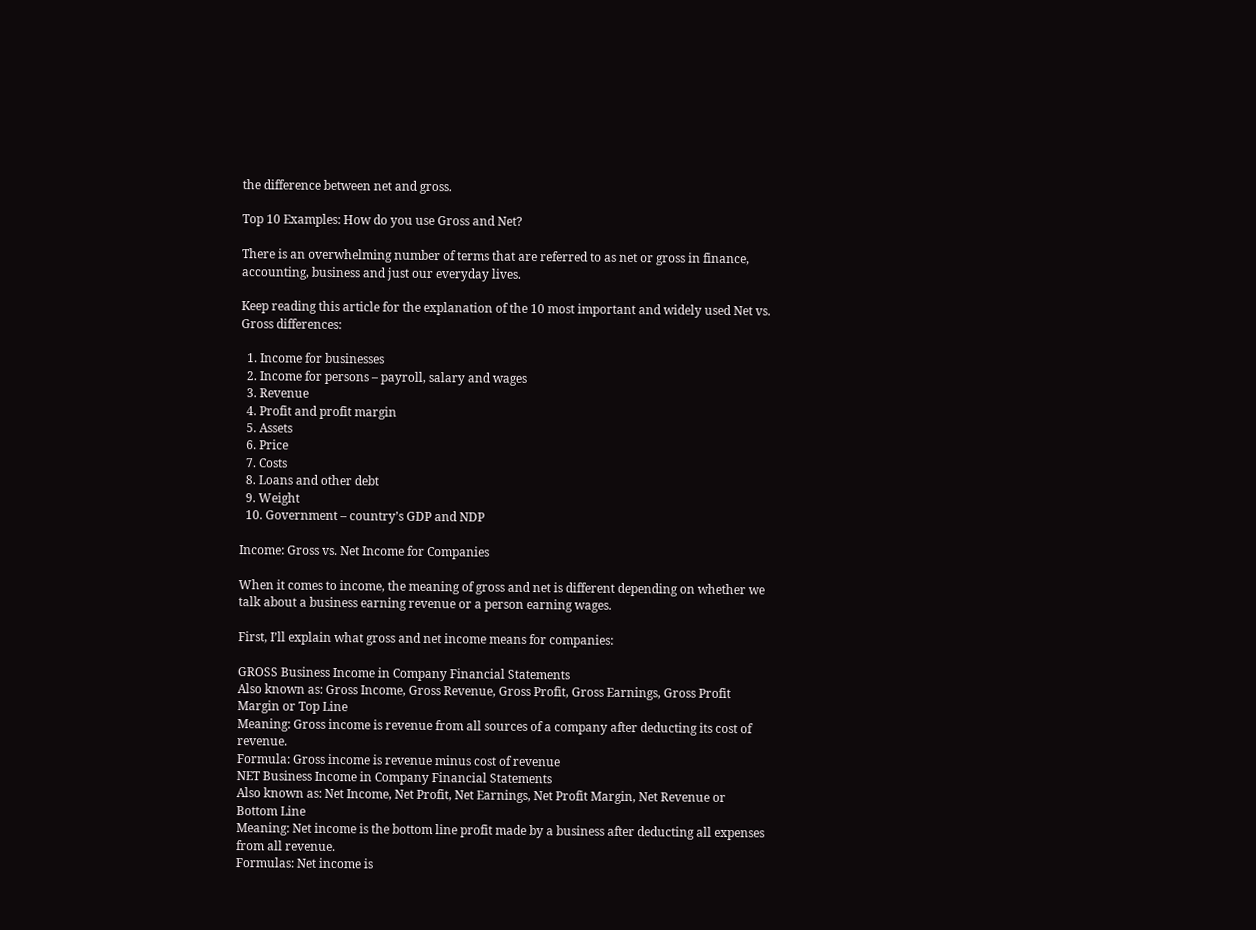the difference between net and gross.

Top 10 Examples: How do you use Gross and Net?

There is an overwhelming number of terms that are referred to as net or gross in finance, accounting, business and just our everyday lives.

Keep reading this article for the explanation of the 10 most important and widely used Net vs. Gross differences:

  1. Income for businesses
  2. Income for persons – payroll, salary and wages
  3. Revenue
  4. Profit and profit margin
  5. Assets
  6. Price
  7. Costs
  8. Loans and other debt
  9. Weight
  10. Government – country’s GDP and NDP

Income: Gross vs. Net Income for Companies

When it comes to income, the meaning of gross and net is different depending on whether we talk about a business earning revenue or a person earning wages.

First, I’ll explain what gross and net income means for companies:

GROSS Business Income in Company Financial Statements
Also known as: Gross Income, Gross Revenue, Gross Profit, Gross Earnings, Gross Profit Margin or Top Line
Meaning: Gross income is revenue from all sources of a company after deducting its cost of revenue.
Formula: Gross income is revenue minus cost of revenue
NET Business Income in Company Financial Statements
Also known as: Net Income, Net Profit, Net Earnings, Net Profit Margin, Net Revenue or Bottom Line
Meaning: Net income is the bottom line profit made by a business after deducting all expenses from all revenue.
Formulas: Net income is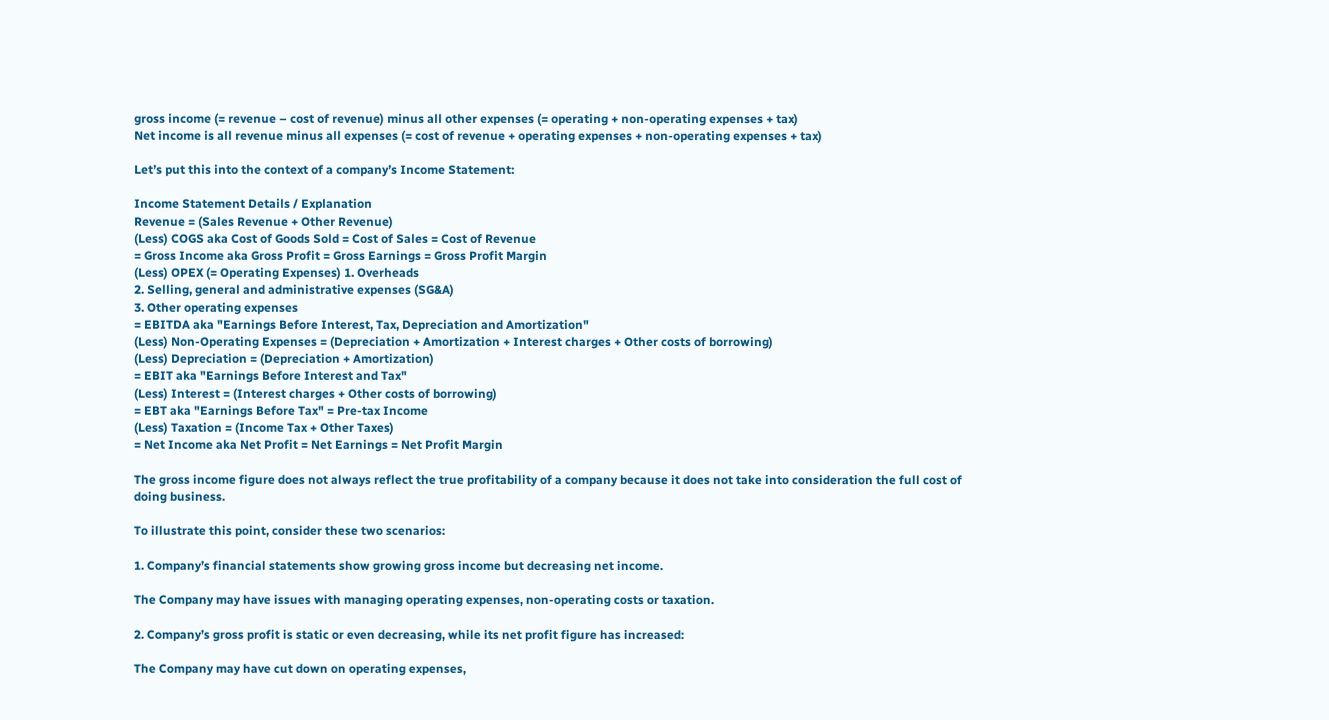gross income (= revenue – cost of revenue) minus all other expenses (= operating + non-operating expenses + tax)
Net income is all revenue minus all expenses (= cost of revenue + operating expenses + non-operating expenses + tax)

Let’s put this into the context of a company’s Income Statement:

Income Statement Details / Explanation
Revenue = (Sales Revenue + Other Revenue)
(Less) COGS aka Cost of Goods Sold = Cost of Sales = Cost of Revenue
= Gross Income aka Gross Profit = Gross Earnings = Gross Profit Margin
(Less) OPEX (= Operating Expenses) 1. Overheads
2. Selling, general and administrative expenses (SG&A)
3. Other operating expenses
= EBITDA aka "Earnings Before Interest, Tax, Depreciation and Amortization"
(Less) Non-Operating Expenses = (Depreciation + Amortization + Interest charges + Other costs of borrowing)
(Less) Depreciation = (Depreciation + Amortization)
= EBIT aka "Earnings Before Interest and Tax"
(Less) Interest = (Interest charges + Other costs of borrowing)
= EBT aka "Earnings Before Tax" = Pre-tax Income
(Less) Taxation = (Income Tax + Other Taxes)
= Net Income aka Net Profit = Net Earnings = Net Profit Margin

The gross income figure does not always reflect the true profitability of a company because it does not take into consideration the full cost of doing business.

To illustrate this point, consider these two scenarios:

1. Company’s financial statements show growing gross income but decreasing net income.

The Company may have issues with managing operating expenses, non-operating costs or taxation.

2. Company’s gross profit is static or even decreasing, while its net profit figure has increased:

The Company may have cut down on operating expenses,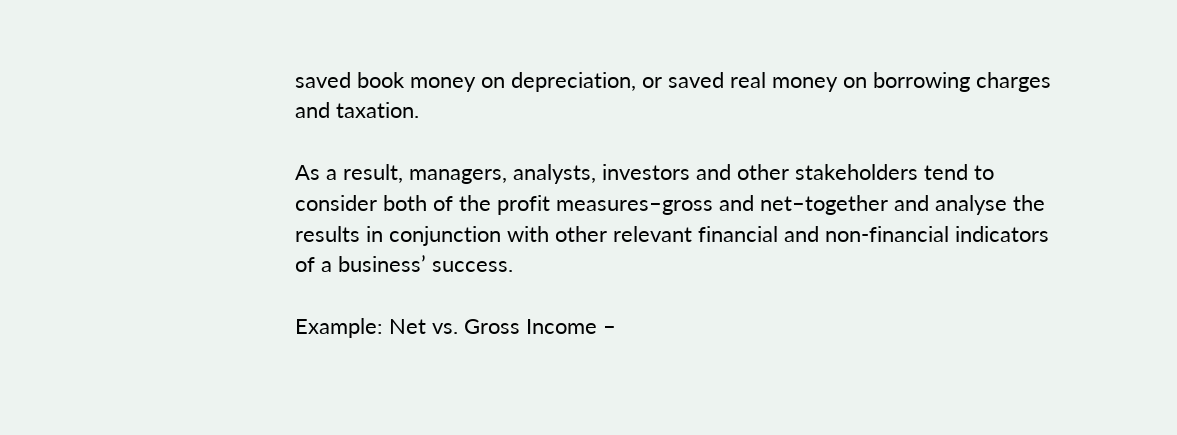saved book money on depreciation, or saved real money on borrowing charges and taxation.

As a result, managers, analysts, investors and other stakeholders tend to consider both of the profit measures–gross and net–together and analyse the results in conjunction with other relevant financial and non-financial indicators of a business’ success.

Example: Net vs. Gross Income –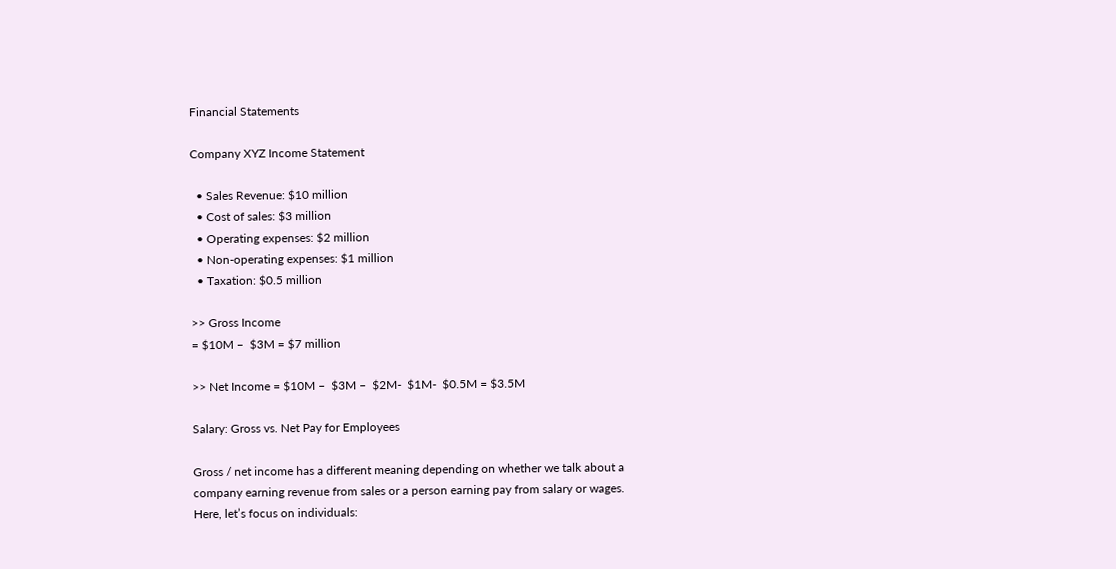Financial Statements

Company XYZ Income Statement

  • Sales Revenue: $10 million
  • Cost of sales: $3 million
  • Operating expenses: $2 million
  • Non-operating expenses: $1 million
  • Taxation: $0.5 million

>> Gross Income
= $10M –  $3M = $7 million

>> Net Income = $10M –  $3M –  $2M-  $1M-  $0.5M = $3.5M

Salary: Gross vs. Net Pay for Employees

Gross / net income has a different meaning depending on whether we talk about a company earning revenue from sales or a person earning pay from salary or wages. Here, let’s focus on individuals: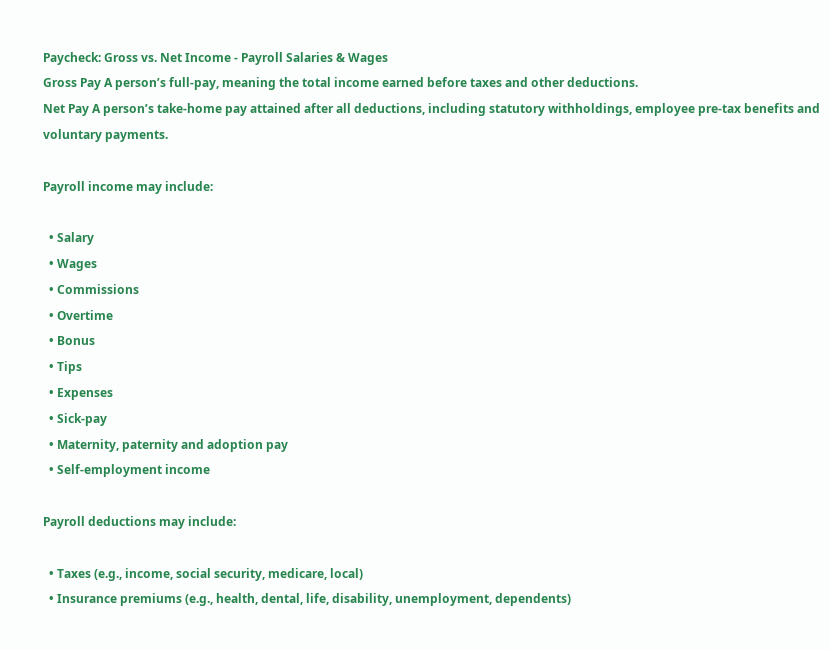Paycheck: Gross vs. Net Income - Payroll Salaries & Wages
Gross Pay A person’s full-pay, meaning the total income earned before taxes and other deductions.
Net Pay A person’s take-home pay attained after all deductions, including statutory withholdings, employee pre-tax benefits and voluntary payments.

Payroll income may include:

  • Salary
  • Wages
  • Commissions
  • Overtime
  • Bonus
  • Tips
  • Expenses
  • Sick-pay
  • Maternity, paternity and adoption pay
  • Self-employment income

Payroll deductions may include:

  • Taxes (e.g., income, social security, medicare, local)
  • Insurance premiums (e.g., health, dental, life, disability, unemployment, dependents)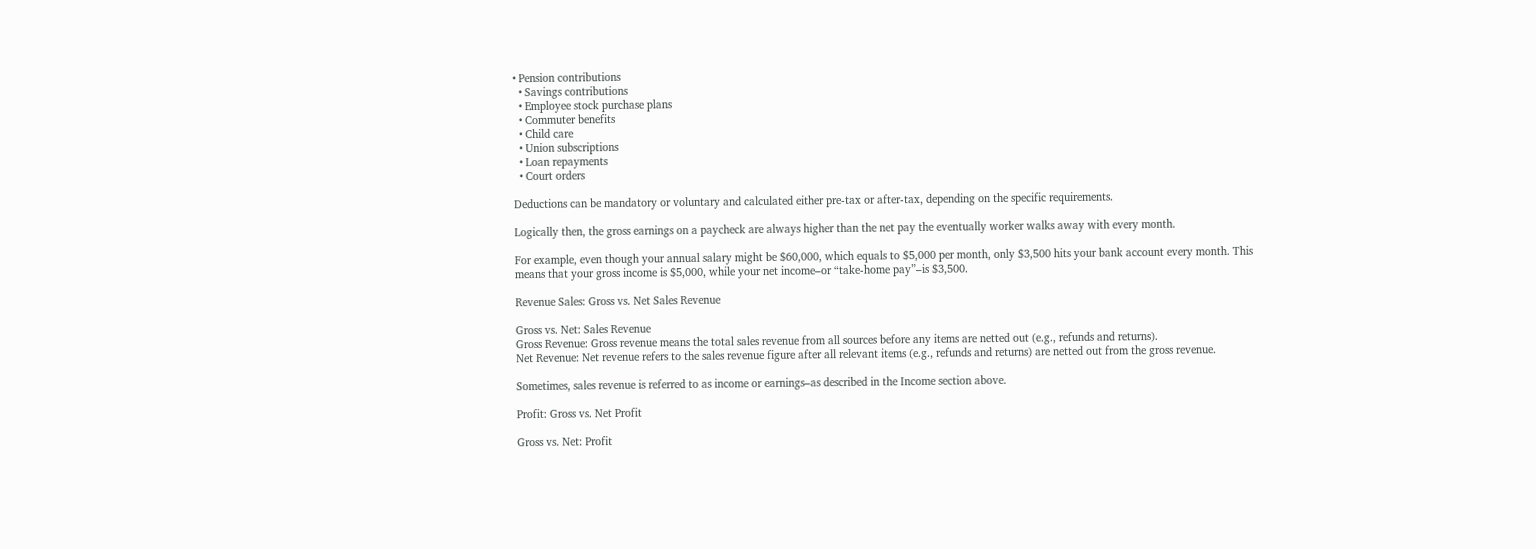• Pension contributions
  • Savings contributions
  • Employee stock purchase plans
  • Commuter benefits
  • Child care
  • Union subscriptions
  • Loan repayments
  • Court orders

Deductions can be mandatory or voluntary and calculated either pre-tax or after-tax, depending on the specific requirements.

Logically then, the gross earnings on a paycheck are always higher than the net pay the eventually worker walks away with every month.

For example, even though your annual salary might be $60,000, which equals to $5,000 per month, only $3,500 hits your bank account every month. This means that your gross income is $5,000, while your net income–or “take-home pay”–is $3,500.

Revenue Sales: Gross vs. Net Sales Revenue

Gross vs. Net: Sales Revenue
Gross Revenue: Gross revenue means the total sales revenue from all sources before any items are netted out (e.g., refunds and returns).
Net Revenue: Net revenue refers to the sales revenue figure after all relevant items (e.g., refunds and returns) are netted out from the gross revenue.

Sometimes, sales revenue is referred to as income or earnings–as described in the Income section above.

Profit: Gross vs. Net Profit

Gross vs. Net: Profit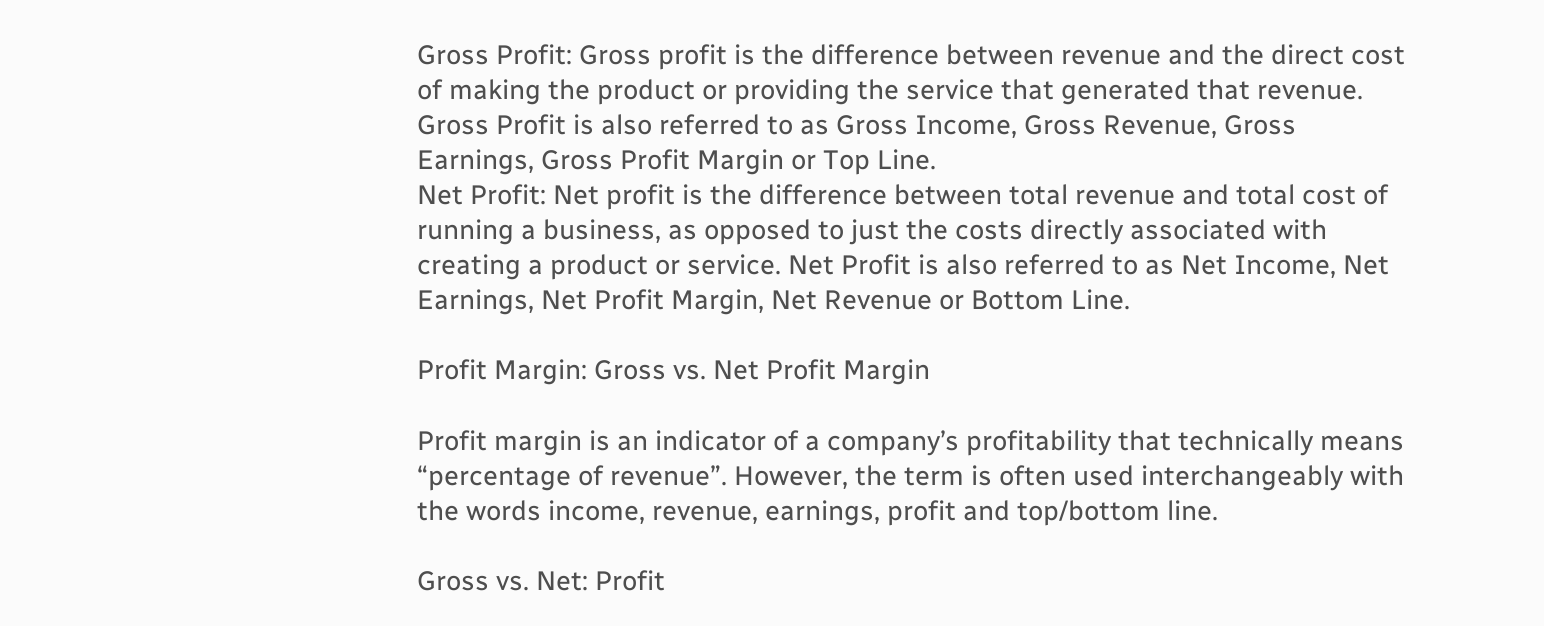Gross Profit: Gross profit is the difference between revenue and the direct cost of making the product or providing the service that generated that revenue. Gross Profit is also referred to as Gross Income, Gross Revenue, Gross Earnings, Gross Profit Margin or Top Line.
Net Profit: Net profit is the difference between total revenue and total cost of running a business, as opposed to just the costs directly associated with creating a product or service. Net Profit is also referred to as Net Income, Net Earnings, Net Profit Margin, Net Revenue or Bottom Line.

Profit Margin: Gross vs. Net Profit Margin

Profit margin is an indicator of a company’s profitability that technically means “percentage of revenue”. However, the term is often used interchangeably with the words income, revenue, earnings, profit and top/bottom line.

Gross vs. Net: Profit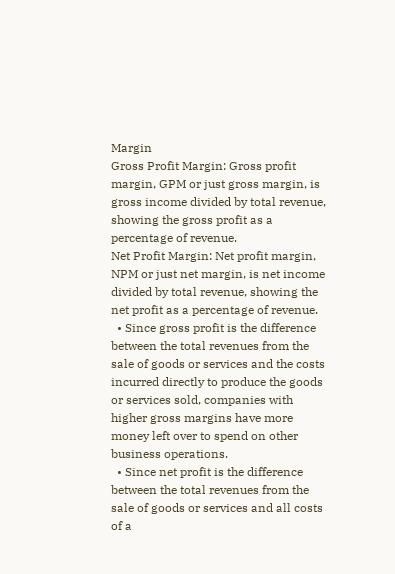Margin
Gross Profit Margin: Gross profit margin, GPM or just gross margin, is gross income divided by total revenue, showing the gross profit as a percentage of revenue.
Net Profit Margin: Net profit margin, NPM or just net margin, is net income divided by total revenue, showing the net profit as a percentage of revenue.
  • Since gross profit is the difference between the total revenues from the sale of goods or services and the costs incurred directly to produce the goods or services sold, companies with higher gross margins have more money left over to spend on other business operations.
  • Since net profit is the difference between the total revenues from the sale of goods or services and all costs of a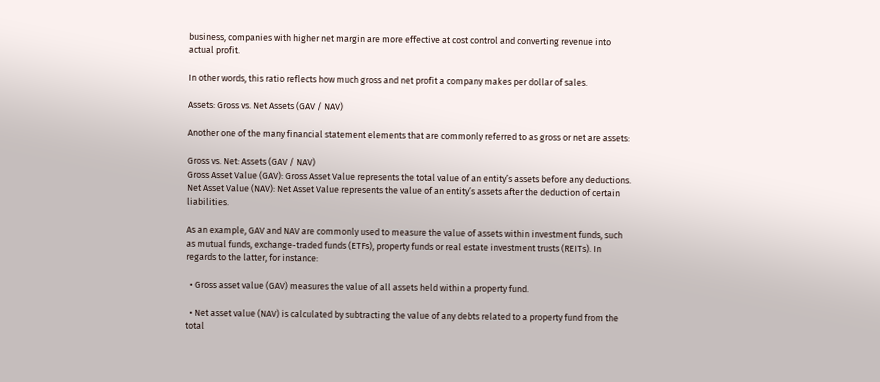business, companies with higher net margin are more effective at cost control and converting revenue into actual profit.

In other words, this ratio reflects how much gross and net profit a company makes per dollar of sales.

Assets: Gross vs. Net Assets (GAV / NAV)

Another one of the many financial statement elements that are commonly referred to as gross or net are assets:

Gross vs. Net: Assets (GAV / NAV)
Gross Asset Value (GAV): Gross Asset Value represents the total value of an entity’s assets before any deductions.
Net Asset Value (NAV): Net Asset Value represents the value of an entity’s assets after the deduction of certain liabilities.

As an example, GAV and NAV are commonly used to measure the value of assets within investment funds, such as mutual funds, exchange-traded funds (ETFs), property funds or real estate investment trusts (REITs). In regards to the latter, for instance:

  • Gross asset value (GAV) measures the value of all assets held within a property fund.

  • Net asset value (NAV) is calculated by subtracting the value of any debts related to a property fund from the total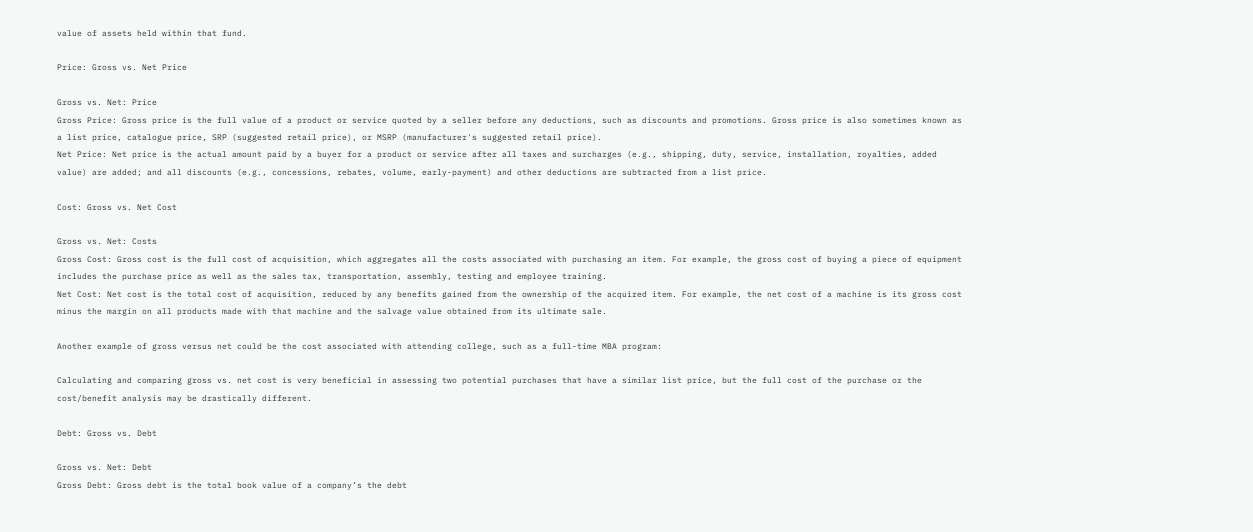value of assets held within that fund.

Price: Gross vs. Net Price

Gross vs. Net: Price
Gross Price: Gross price is the full value of a product or service quoted by a seller before any deductions, such as discounts and promotions. Gross price is also sometimes known as a list price, catalogue price, SRP (suggested retail price), or MSRP (manufacturer's suggested retail price).
Net Price: Net price is the actual amount paid by a buyer for a product or service after all taxes and surcharges (e.g., shipping, duty, service, installation, royalties, added value) are added; and all discounts (e.g., concessions, rebates, volume, early-payment) and other deductions are subtracted from a list price.

Cost: Gross vs. Net Cost

Gross vs. Net: Costs
Gross Cost: Gross cost is the full cost of acquisition, which aggregates all the costs associated with purchasing an item. For example, the gross cost of buying a piece of equipment includes the purchase price as well as the sales tax, transportation, assembly, testing and employee training.
Net Cost: Net cost is the total cost of acquisition, reduced by any benefits gained from the ownership of the acquired item. For example, the net cost of a machine is its gross cost minus the margin on all products made with that machine and the salvage value obtained from its ultimate sale.

Another example of gross versus net could be the cost associated with attending college, such as a full-time MBA program:

Calculating and comparing gross vs. net cost is very beneficial in assessing two potential purchases that have a similar list price, but the full cost of the purchase or the cost/benefit analysis may be drastically different.

Debt: Gross vs. Debt

Gross vs. Net: Debt
Gross Debt: Gross debt is the total book value of a company’s the debt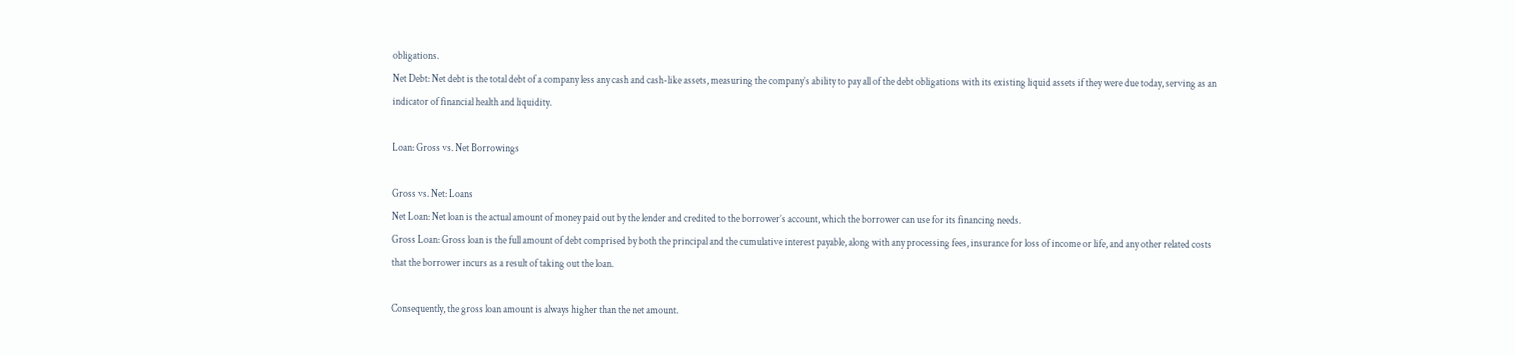obligations.
Net Debt: Net debt is the total debt of a company less any cash and cash-like assets, measuring the company’s ability to pay all of the debt obligations with its existing liquid assets if they were due today, serving as an indicator of financial health and liquidity.

Loan: Gross vs. Net Borrowings

Gross vs. Net: Loans
Net Loan: Net loan is the actual amount of money paid out by the lender and credited to the borrower’s account, which the borrower can use for its financing needs.
Gross Loan: Gross loan is the full amount of debt comprised by both the principal and the cumulative interest payable, along with any processing fees, insurance for loss of income or life, and any other related costs that the borrower incurs as a result of taking out the loan.

Consequently, the gross loan amount is always higher than the net amount.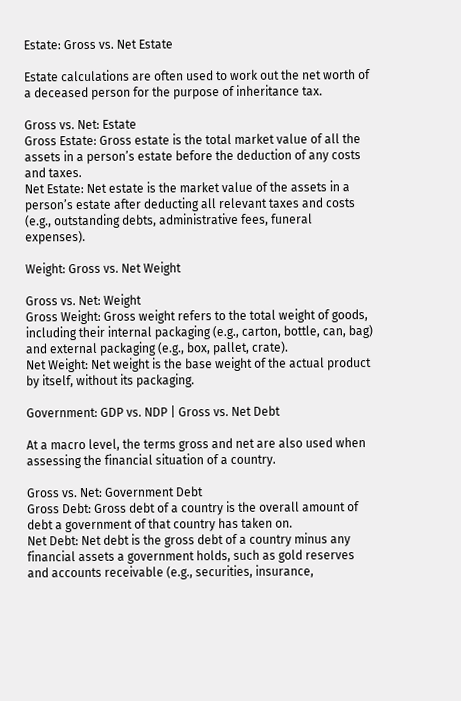Estate: Gross vs. Net Estate

Estate calculations are often used to work out the net worth of a deceased person for the purpose of inheritance tax.

Gross vs. Net: Estate
Gross Estate: Gross estate is the total market value of all the assets in a person’s estate before the deduction of any costs and taxes.
Net Estate: Net estate is the market value of the assets in a person’s estate after deducting all relevant taxes and costs (e.g., outstanding debts, administrative fees, funeral expenses).

Weight: Gross vs. Net Weight

Gross vs. Net: Weight
Gross Weight: Gross weight refers to the total weight of goods, including their internal packaging (e.g., carton, bottle, can, bag) and external packaging (e.g., box, pallet, crate).
Net Weight: Net weight is the base weight of the actual product by itself, without its packaging.

Government: GDP vs. NDP | Gross vs. Net Debt

At a macro level, the terms gross and net are also used when assessing the financial situation of a country.

Gross vs. Net: Government Debt
Gross Debt: Gross debt of a country is the overall amount of debt a government of that country has taken on.
Net Debt: Net debt is the gross debt of a country minus any financial assets a government holds, such as gold reserves and accounts receivable (e.g., securities, insurance,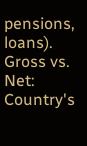pensions, loans).
Gross vs. Net: Country's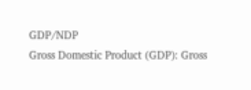GDP/NDP
Gross Domestic Product (GDP): Gross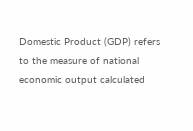Domestic Product (GDP) refers to the measure of national economic output calculated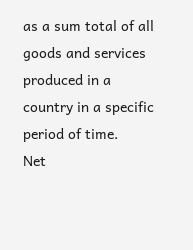as a sum total of all goods and services produced in a country in a specific period of time.
Net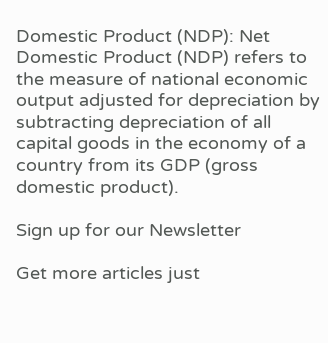Domestic Product (NDP): Net Domestic Product (NDP) refers to the measure of national economic output adjusted for depreciation by subtracting depreciation of all capital goods in the economy of a country from its GDP (gross domestic product).

Sign up for our Newsletter

Get more articles just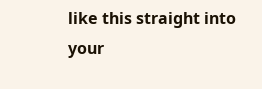like this straight into your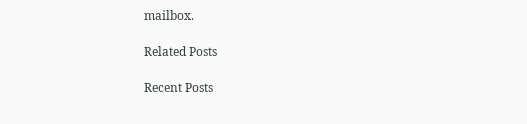mailbox.

Related Posts

Recent Posts